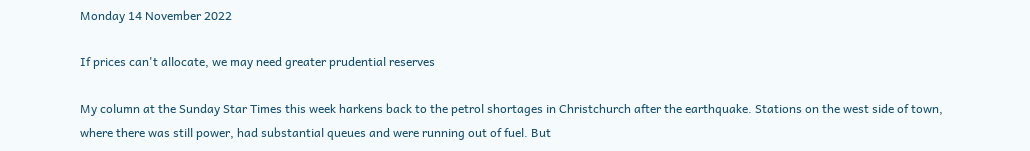Monday 14 November 2022

If prices can't allocate, we may need greater prudential reserves

My column at the Sunday Star Times this week harkens back to the petrol shortages in Christchurch after the earthquake. Stations on the west side of town, where there was still power, had substantial queues and were running out of fuel. But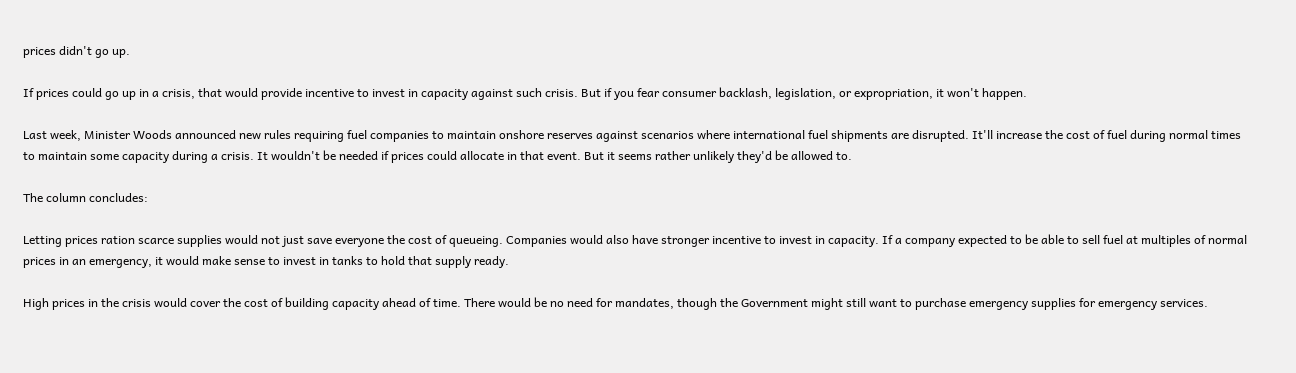prices didn't go up.

If prices could go up in a crisis, that would provide incentive to invest in capacity against such crisis. But if you fear consumer backlash, legislation, or expropriation, it won't happen.

Last week, Minister Woods announced new rules requiring fuel companies to maintain onshore reserves against scenarios where international fuel shipments are disrupted. It'll increase the cost of fuel during normal times to maintain some capacity during a crisis. It wouldn't be needed if prices could allocate in that event. But it seems rather unlikely they'd be allowed to.

The column concludes:

Letting prices ration scarce supplies would not just save everyone the cost of queueing. Companies would also have stronger incentive to invest in capacity. If a company expected to be able to sell fuel at multiples of normal prices in an emergency, it would make sense to invest in tanks to hold that supply ready.

High prices in the crisis would cover the cost of building capacity ahead of time. There would be no need for mandates, though the Government might still want to purchase emergency supplies for emergency services.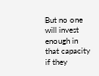But no one will invest enough in that capacity if they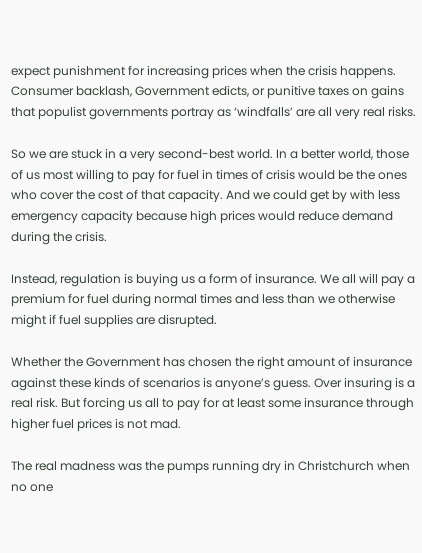expect punishment for increasing prices when the crisis happens. Consumer backlash, Government edicts, or punitive taxes on gains that populist governments portray as ‘windfalls’ are all very real risks.

So we are stuck in a very second-best world. In a better world, those of us most willing to pay for fuel in times of crisis would be the ones who cover the cost of that capacity. And we could get by with less emergency capacity because high prices would reduce demand during the crisis.

Instead, regulation is buying us a form of insurance. We all will pay a premium for fuel during normal times and less than we otherwise might if fuel supplies are disrupted.

Whether the Government has chosen the right amount of insurance against these kinds of scenarios is anyone’s guess. Over insuring is a real risk. But forcing us all to pay for at least some insurance through higher fuel prices is not mad.

The real madness was the pumps running dry in Christchurch when no one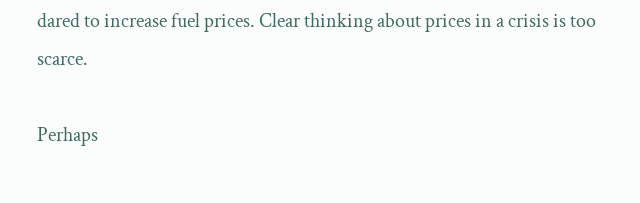dared to increase fuel prices. Clear thinking about prices in a crisis is too scarce.

Perhaps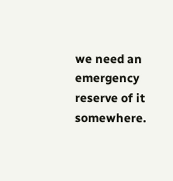we need an emergency reserve of it somewhere.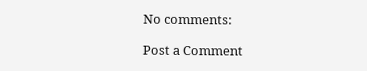No comments:

Post a Comment